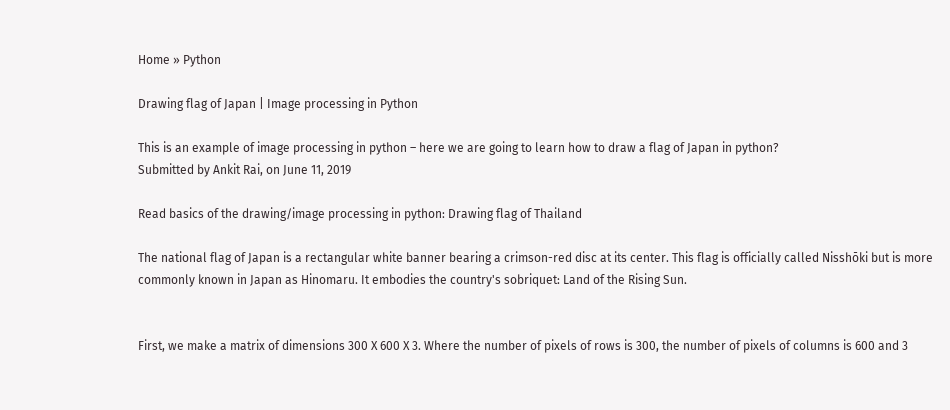Home » Python

Drawing flag of Japan | Image processing in Python

This is an example of image processing in python – here we are going to learn how to draw a flag of Japan in python?
Submitted by Ankit Rai, on June 11, 2019

Read basics of the drawing/image processing in python: Drawing flag of Thailand

The national flag of Japan is a rectangular white banner bearing a crimson-red disc at its center. This flag is officially called Nisshōki but is more commonly known in Japan as Hinomaru. It embodies the country's sobriquet: Land of the Rising Sun.


First, we make a matrix of dimensions 300 X 600 X 3. Where the number of pixels of rows is 300, the number of pixels of columns is 600 and 3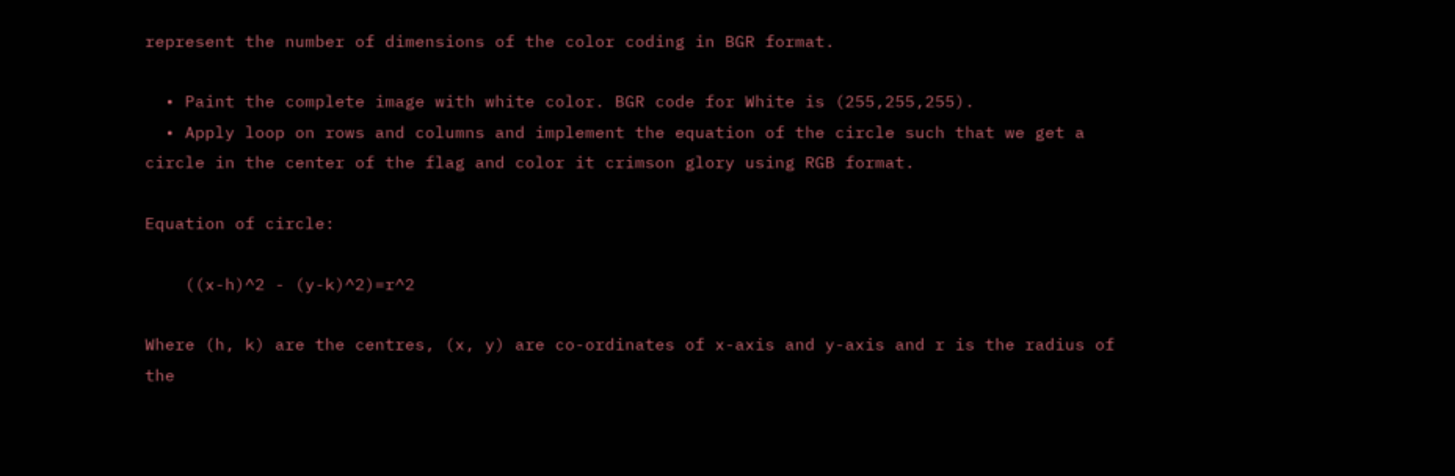represent the number of dimensions of the color coding in BGR format.

  • Paint the complete image with white color. BGR code for White is (255,255,255).
  • Apply loop on rows and columns and implement the equation of the circle such that we get a circle in the center of the flag and color it crimson glory using RGB format.

Equation of circle:

    ((x-h)^2 - (y-k)^2)=r^2

Where (h, k) are the centres, (x, y) are co-ordinates of x-axis and y-axis and r is the radius of the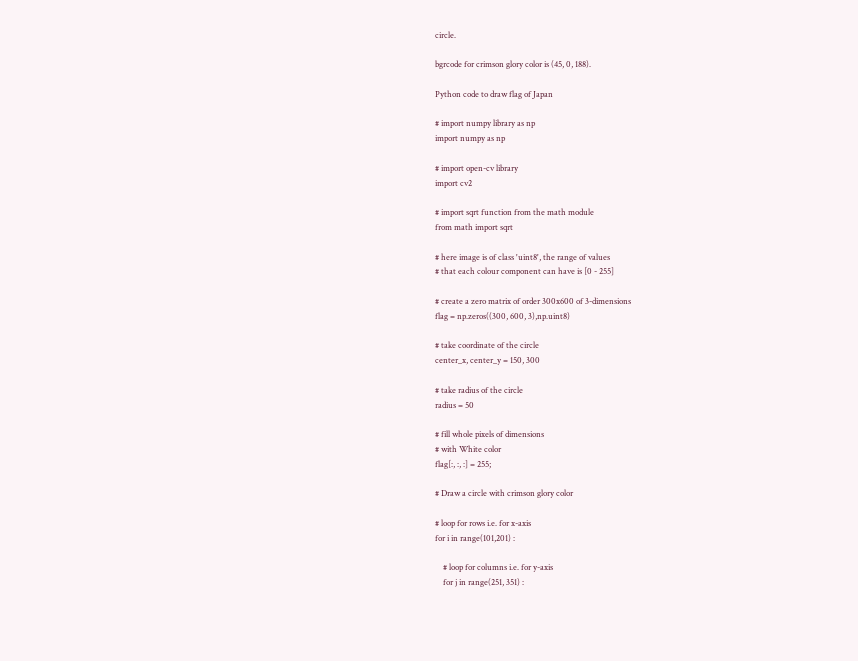circle.

bgrcode for crimson glory color is (45, 0, 188).

Python code to draw flag of Japan

# import numpy library as np
import numpy as np

# import open-cv library
import cv2

# import sqrt function from the math module
from math import sqrt

# here image is of class 'uint8', the range of values
# that each colour component can have is [0 - 255]

# create a zero matrix of order 300x600 of 3-dimensions
flag = np.zeros((300, 600, 3),np.uint8)

# take coordinate of the circle
center_x, center_y = 150, 300

# take radius of the circle
radius = 50

# fill whole pixels of dimensions
# with White color
flag[:, :, :] = 255;

# Draw a circle with crimson glory color

# loop for rows i.e. for x-axis
for i in range(101,201) :

    # loop for columns i.e. for y-axis
    for j in range(251, 351) :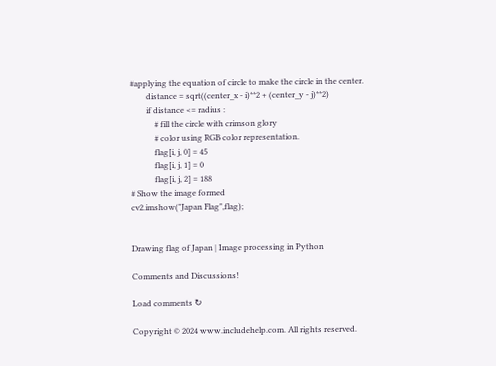#applying the equation of circle to make the circle in the center.
        distance = sqrt((center_x - i)**2 + (center_y - j)**2)
        if distance <= radius :
            # fill the circle with crimson glory
            # color using RGB color representation.
            flag[i, j, 0] = 45
            flag[i, j, 1] = 0
            flag[i, j, 2] = 188
# Show the image formed
cv2.imshow("Japan Flag",flag);


Drawing flag of Japan | Image processing in Python

Comments and Discussions!

Load comments ↻

Copyright © 2024 www.includehelp.com. All rights reserved.